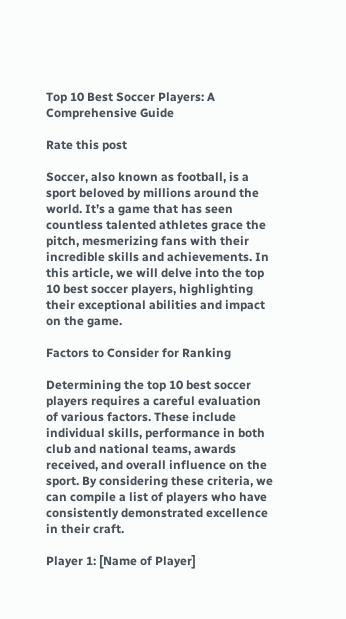Top 10 Best Soccer Players: A Comprehensive Guide

Rate this post

Soccer, also known as football, is a sport beloved by millions around the world. It’s a game that has seen countless talented athletes grace the pitch, mesmerizing fans with their incredible skills and achievements. In this article, we will delve into the top 10 best soccer players, highlighting their exceptional abilities and impact on the game.

Factors to Consider for Ranking

Determining the top 10 best soccer players requires a careful evaluation of various factors. These include individual skills, performance in both club and national teams, awards received, and overall influence on the sport. By considering these criteria, we can compile a list of players who have consistently demonstrated excellence in their craft.

Player 1: [Name of Player]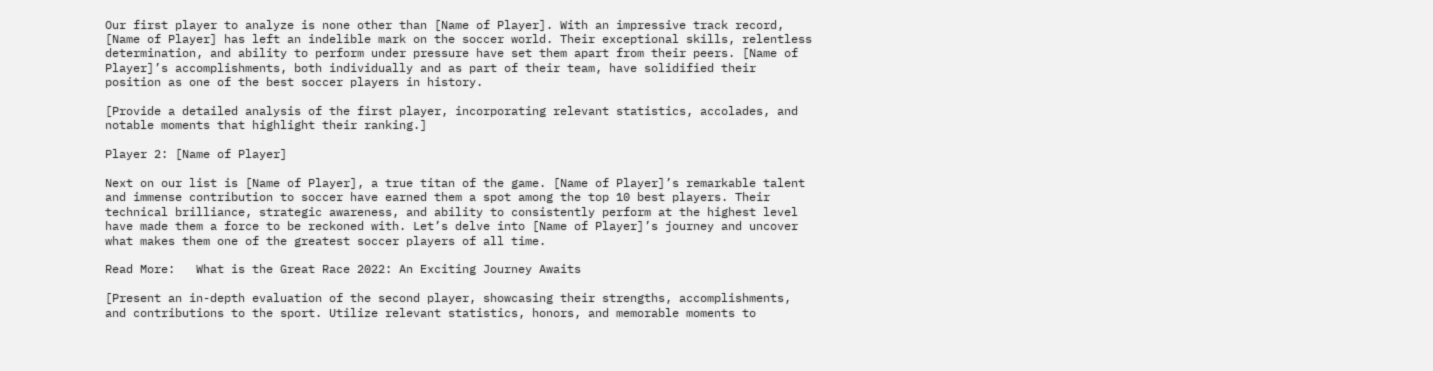Our first player to analyze is none other than [Name of Player]. With an impressive track record, [Name of Player] has left an indelible mark on the soccer world. Their exceptional skills, relentless determination, and ability to perform under pressure have set them apart from their peers. [Name of Player]’s accomplishments, both individually and as part of their team, have solidified their position as one of the best soccer players in history.

[Provide a detailed analysis of the first player, incorporating relevant statistics, accolades, and notable moments that highlight their ranking.]

Player 2: [Name of Player]

Next on our list is [Name of Player], a true titan of the game. [Name of Player]’s remarkable talent and immense contribution to soccer have earned them a spot among the top 10 best players. Their technical brilliance, strategic awareness, and ability to consistently perform at the highest level have made them a force to be reckoned with. Let’s delve into [Name of Player]’s journey and uncover what makes them one of the greatest soccer players of all time.

Read More:   What is the Great Race 2022: An Exciting Journey Awaits

[Present an in-depth evaluation of the second player, showcasing their strengths, accomplishments, and contributions to the sport. Utilize relevant statistics, honors, and memorable moments to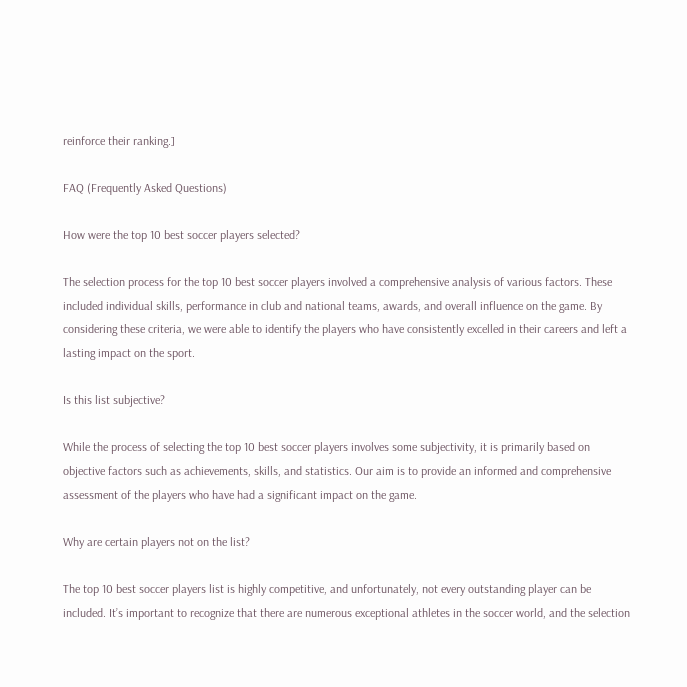reinforce their ranking.]

FAQ (Frequently Asked Questions)

How were the top 10 best soccer players selected?

The selection process for the top 10 best soccer players involved a comprehensive analysis of various factors. These included individual skills, performance in club and national teams, awards, and overall influence on the game. By considering these criteria, we were able to identify the players who have consistently excelled in their careers and left a lasting impact on the sport.

Is this list subjective?

While the process of selecting the top 10 best soccer players involves some subjectivity, it is primarily based on objective factors such as achievements, skills, and statistics. Our aim is to provide an informed and comprehensive assessment of the players who have had a significant impact on the game.

Why are certain players not on the list?

The top 10 best soccer players list is highly competitive, and unfortunately, not every outstanding player can be included. It’s important to recognize that there are numerous exceptional athletes in the soccer world, and the selection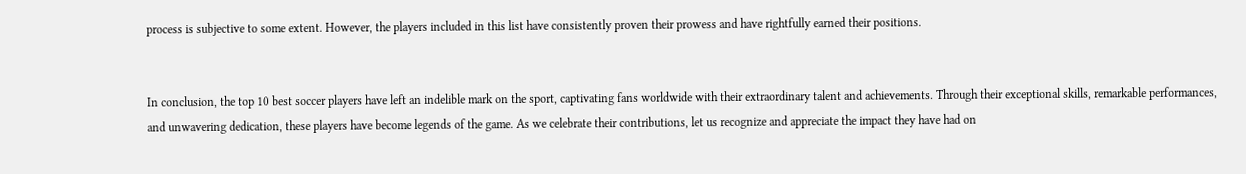process is subjective to some extent. However, the players included in this list have consistently proven their prowess and have rightfully earned their positions.


In conclusion, the top 10 best soccer players have left an indelible mark on the sport, captivating fans worldwide with their extraordinary talent and achievements. Through their exceptional skills, remarkable performances, and unwavering dedication, these players have become legends of the game. As we celebrate their contributions, let us recognize and appreciate the impact they have had on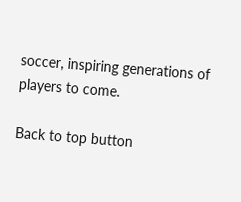soccer, inspiring generations of players to come.

Back to top button